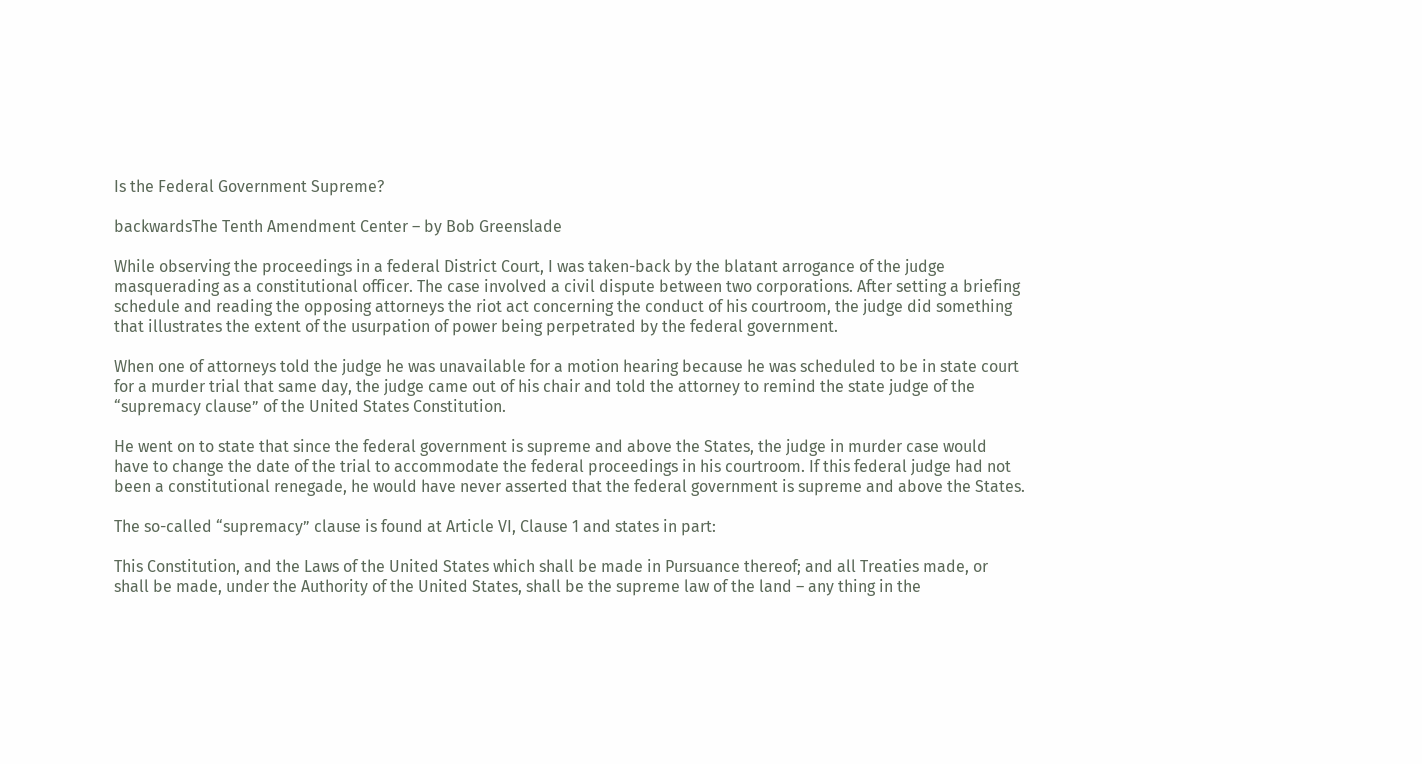Is the Federal Government Supreme?

backwardsThe Tenth Amendment Center – by Bob Greenslade

While observing the proceedings in a federal District Court, I was taken-back by the blatant arrogance of the judge masquerading as a constitutional officer. The case involved a civil dispute between two corporations. After setting a briefing schedule and reading the opposing attorneys the riot act concerning the conduct of his courtroom, the judge did something that illustrates the extent of the usurpation of power being perpetrated by the federal government.

When one of attorneys told the judge he was unavailable for a motion hearing because he was scheduled to be in state court for a murder trial that same day, the judge came out of his chair and told the attorney to remind the state judge of the “supremacy clause” of the United States Constitution.

He went on to state that since the federal government is supreme and above the States, the judge in murder case would have to change the date of the trial to accommodate the federal proceedings in his courtroom. If this federal judge had not been a constitutional renegade, he would have never asserted that the federal government is supreme and above the States.

The so-called “supremacy” clause is found at Article VI, Clause 1 and states in part:

This Constitution, and the Laws of the United States which shall be made in Pursuance thereof; and all Treaties made, or shall be made, under the Authority of the United States, shall be the supreme law of the land – any thing in the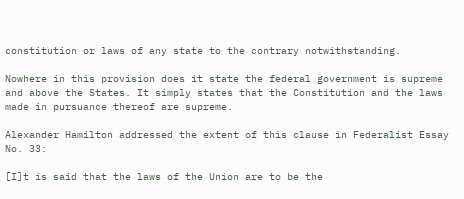constitution or laws of any state to the contrary notwithstanding.

Nowhere in this provision does it state the federal government is supreme and above the States. It simply states that the Constitution and the laws made in pursuance thereof are supreme.

Alexander Hamilton addressed the extent of this clause in Federalist Essay No. 33:

[I]t is said that the laws of the Union are to be the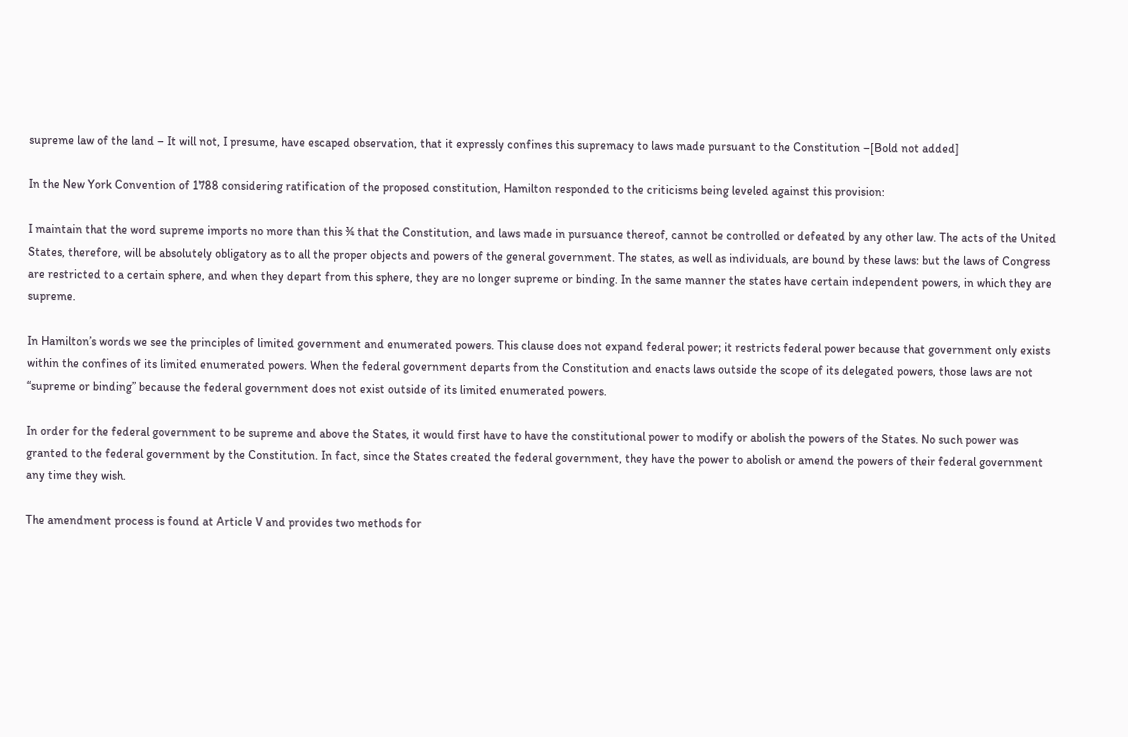supreme law of the land – It will not, I presume, have escaped observation, that it expressly confines this supremacy to laws made pursuant to the Constitution –[Bold not added]

In the New York Convention of 1788 considering ratification of the proposed constitution, Hamilton responded to the criticisms being leveled against this provision:

I maintain that the word supreme imports no more than this ¾ that the Constitution, and laws made in pursuance thereof, cannot be controlled or defeated by any other law. The acts of the United States, therefore, will be absolutely obligatory as to all the proper objects and powers of the general government. The states, as well as individuals, are bound by these laws: but the laws of Congress are restricted to a certain sphere, and when they depart from this sphere, they are no longer supreme or binding. In the same manner the states have certain independent powers, in which they are supreme.

In Hamilton’s words we see the principles of limited government and enumerated powers. This clause does not expand federal power; it restricts federal power because that government only exists within the confines of its limited enumerated powers. When the federal government departs from the Constitution and enacts laws outside the scope of its delegated powers, those laws are not “supreme or binding” because the federal government does not exist outside of its limited enumerated powers.

In order for the federal government to be supreme and above the States, it would first have to have the constitutional power to modify or abolish the powers of the States. No such power was granted to the federal government by the Constitution. In fact, since the States created the federal government, they have the power to abolish or amend the powers of their federal government any time they wish.

The amendment process is found at Article V and provides two methods for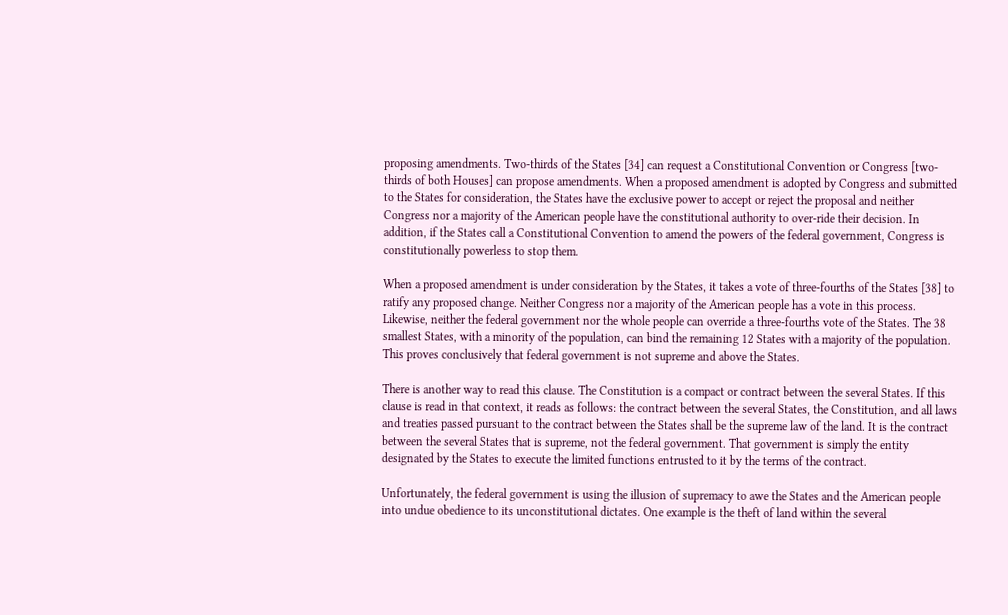proposing amendments. Two-thirds of the States [34] can request a Constitutional Convention or Congress [two-thirds of both Houses] can propose amendments. When a proposed amendment is adopted by Congress and submitted to the States for consideration, the States have the exclusive power to accept or reject the proposal and neither Congress nor a majority of the American people have the constitutional authority to over-ride their decision. In addition, if the States call a Constitutional Convention to amend the powers of the federal government, Congress is constitutionally powerless to stop them.

When a proposed amendment is under consideration by the States, it takes a vote of three-fourths of the States [38] to ratify any proposed change. Neither Congress nor a majority of the American people has a vote in this process. Likewise, neither the federal government nor the whole people can override a three-fourths vote of the States. The 38 smallest States, with a minority of the population, can bind the remaining 12 States with a majority of the population. This proves conclusively that federal government is not supreme and above the States.

There is another way to read this clause. The Constitution is a compact or contract between the several States. If this clause is read in that context, it reads as follows: the contract between the several States, the Constitution, and all laws and treaties passed pursuant to the contract between the States shall be the supreme law of the land. It is the contract between the several States that is supreme, not the federal government. That government is simply the entity designated by the States to execute the limited functions entrusted to it by the terms of the contract.

Unfortunately, the federal government is using the illusion of supremacy to awe the States and the American people into undue obedience to its unconstitutional dictates. One example is the theft of land within the several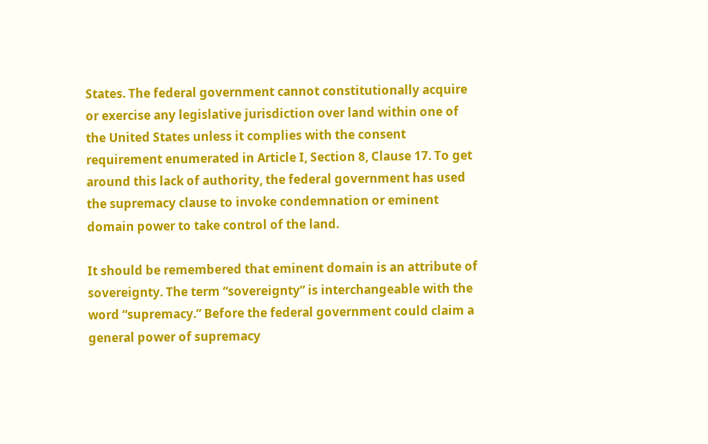States. The federal government cannot constitutionally acquire or exercise any legislative jurisdiction over land within one of the United States unless it complies with the consent requirement enumerated in Article I, Section 8, Clause 17. To get around this lack of authority, the federal government has used the supremacy clause to invoke condemnation or eminent domain power to take control of the land.

It should be remembered that eminent domain is an attribute of sovereignty. The term “sovereignty” is interchangeable with the word “supremacy.” Before the federal government could claim a general power of supremacy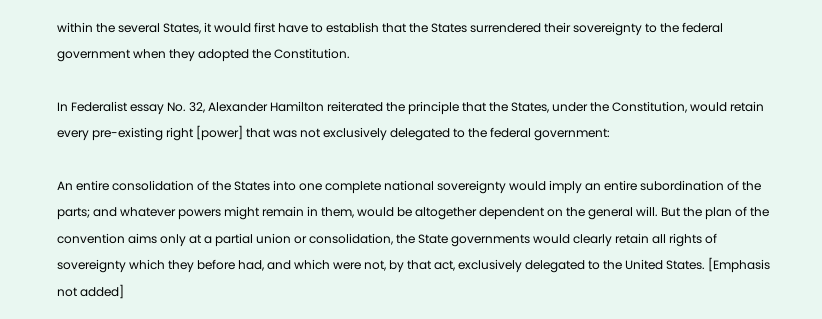within the several States, it would first have to establish that the States surrendered their sovereignty to the federal government when they adopted the Constitution.

In Federalist essay No. 32, Alexander Hamilton reiterated the principle that the States, under the Constitution, would retain every pre-existing right [power] that was not exclusively delegated to the federal government:

An entire consolidation of the States into one complete national sovereignty would imply an entire subordination of the parts; and whatever powers might remain in them, would be altogether dependent on the general will. But the plan of the convention aims only at a partial union or consolidation, the State governments would clearly retain all rights of sovereignty which they before had, and which were not, by that act, exclusively delegated to the United States. [Emphasis not added]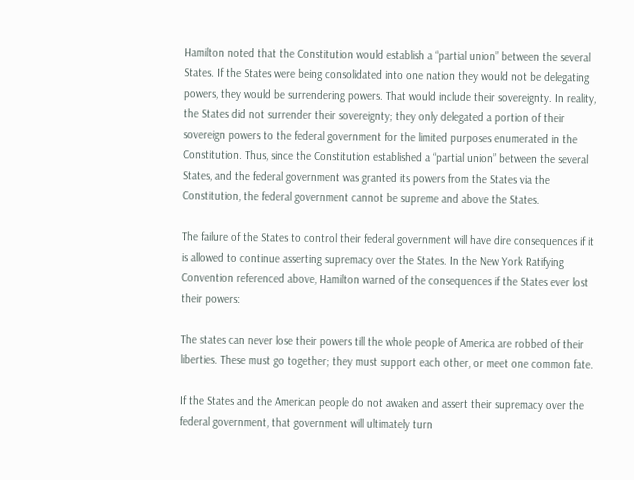Hamilton noted that the Constitution would establish a “partial union” between the several States. If the States were being consolidated into one nation they would not be delegating powers, they would be surrendering powers. That would include their sovereignty. In reality, the States did not surrender their sovereignty; they only delegated a portion of their sovereign powers to the federal government for the limited purposes enumerated in the Constitution. Thus, since the Constitution established a “partial union” between the several States, and the federal government was granted its powers from the States via the Constitution, the federal government cannot be supreme and above the States.

The failure of the States to control their federal government will have dire consequences if it is allowed to continue asserting supremacy over the States. In the New York Ratifying Convention referenced above, Hamilton warned of the consequences if the States ever lost their powers:

The states can never lose their powers till the whole people of America are robbed of their liberties. These must go together; they must support each other, or meet one common fate.

If the States and the American people do not awaken and assert their supremacy over the federal government, that government will ultimately turn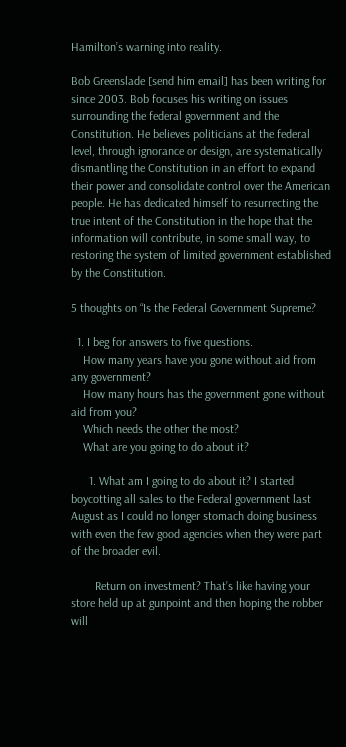Hamilton’s warning into reality.

Bob Greenslade [send him email] has been writing for since 2003. Bob focuses his writing on issues surrounding the federal government and the Constitution. He believes politicians at the federal level, through ignorance or design, are systematically dismantling the Constitution in an effort to expand their power and consolidate control over the American people. He has dedicated himself to resurrecting the true intent of the Constitution in the hope that the information will contribute, in some small way, to restoring the system of limited government established by the Constitution.

5 thoughts on “Is the Federal Government Supreme?

  1. I beg for answers to five questions.
    How many years have you gone without aid from any government?
    How many hours has the government gone without aid from you?
    Which needs the other the most?
    What are you going to do about it?

      1. What am I going to do about it? I started boycotting all sales to the Federal government last August as I could no longer stomach doing business with even the few good agencies when they were part of the broader evil.

        Return on investment? That’s like having your store held up at gunpoint and then hoping the robber will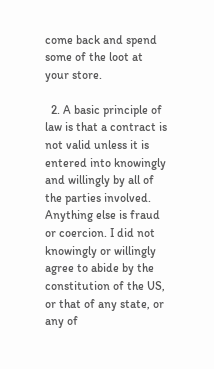come back and spend some of the loot at your store.

  2. A basic principle of law is that a contract is not valid unless it is entered into knowingly and willingly by all of the parties involved. Anything else is fraud or coercion. I did not knowingly or willingly agree to abide by the constitution of the US, or that of any state, or any of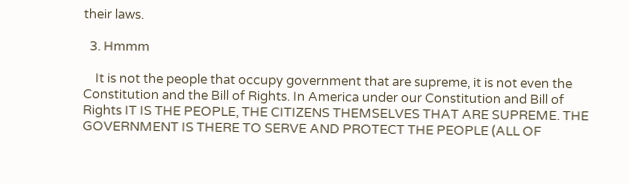their laws.

  3. Hmmm

    It is not the people that occupy government that are supreme, it is not even the Constitution and the Bill of Rights. In America under our Constitution and Bill of Rights IT IS THE PEOPLE, THE CITIZENS THEMSELVES THAT ARE SUPREME. THE GOVERNMENT IS THERE TO SERVE AND PROTECT THE PEOPLE (ALL OF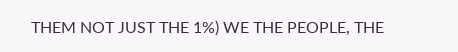THEM NOT JUST THE 1%) WE THE PEOPLE, THE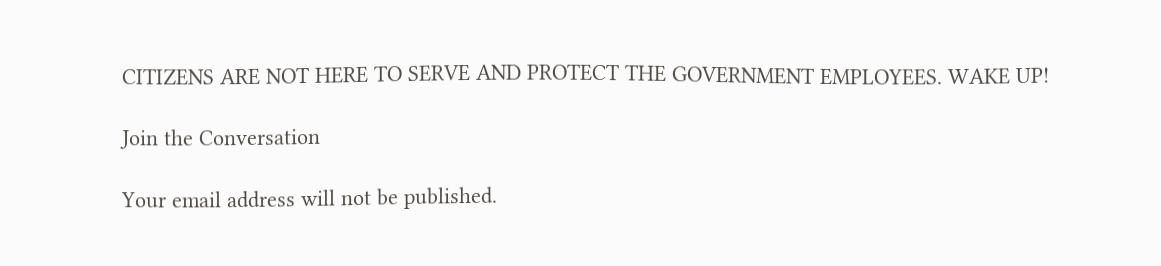CITIZENS ARE NOT HERE TO SERVE AND PROTECT THE GOVERNMENT EMPLOYEES. WAKE UP!

Join the Conversation

Your email address will not be published.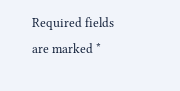Required fields are marked *